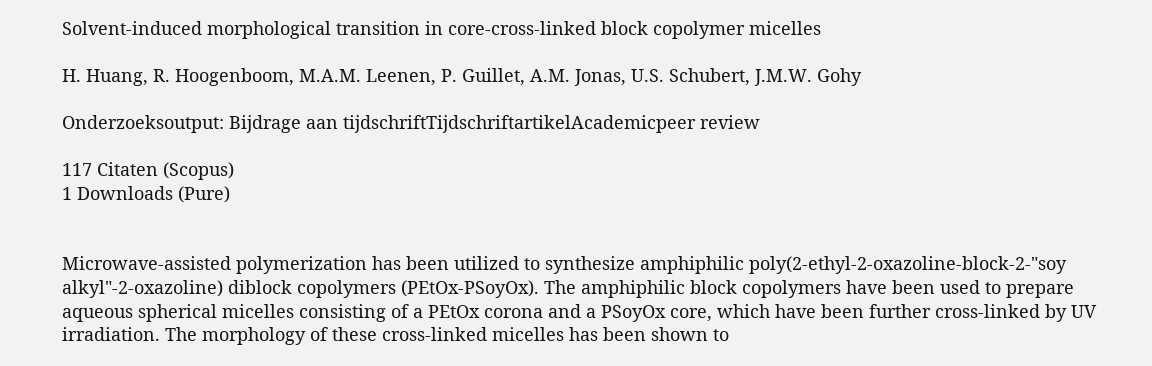Solvent-induced morphological transition in core-cross-linked block copolymer micelles

H. Huang, R. Hoogenboom, M.A.M. Leenen, P. Guillet, A.M. Jonas, U.S. Schubert, J.M.W. Gohy

Onderzoeksoutput: Bijdrage aan tijdschriftTijdschriftartikelAcademicpeer review

117 Citaten (Scopus)
1 Downloads (Pure)


Microwave-assisted polymerization has been utilized to synthesize amphiphilic poly(2-ethyl-2-oxazoline-block-2-"soy alkyl"-2-oxazoline) diblock copolymers (PEtOx-PSoyOx). The amphiphilic block copolymers have been used to prepare aqueous spherical micelles consisting of a PEtOx corona and a PSoyOx core, which have been further cross-linked by UV irradiation. The morphology of these cross-linked micelles has been shown to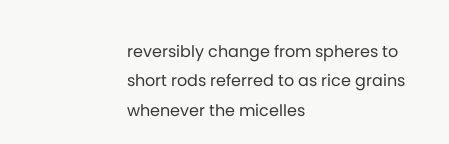reversibly change from spheres to short rods referred to as rice grains whenever the micelles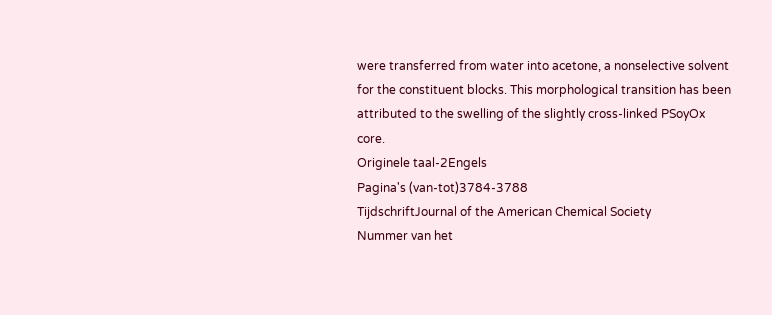were transferred from water into acetone, a nonselective solvent for the constituent blocks. This morphological transition has been attributed to the swelling of the slightly cross-linked PSoyOx core.
Originele taal-2Engels
Pagina's (van-tot)3784-3788
TijdschriftJournal of the American Chemical Society
Nummer van het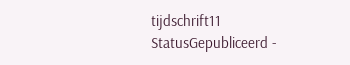tijdschrift11
StatusGepubliceerd -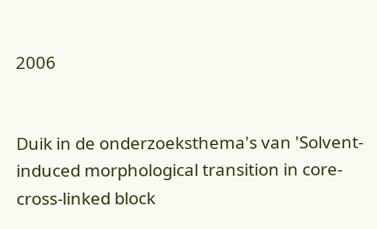2006


Duik in de onderzoeksthema's van 'Solvent-induced morphological transition in core-cross-linked block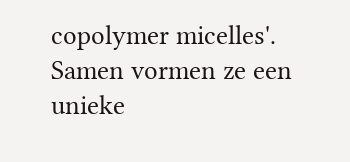copolymer micelles'. Samen vormen ze een unieke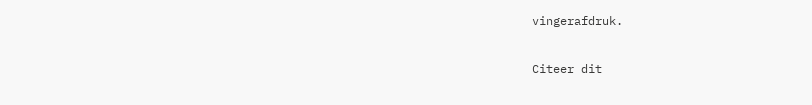vingerafdruk.

Citeer dit